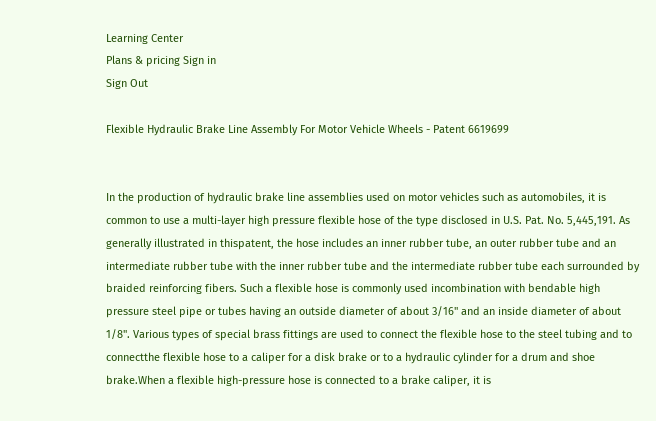Learning Center
Plans & pricing Sign in
Sign Out

Flexible Hydraulic Brake Line Assembly For Motor Vehicle Wheels - Patent 6619699


In the production of hydraulic brake line assemblies used on motor vehicles such as automobiles, it is common to use a multi-layer high pressure flexible hose of the type disclosed in U.S. Pat. No. 5,445,191. As generally illustrated in thispatent, the hose includes an inner rubber tube, an outer rubber tube and an intermediate rubber tube with the inner rubber tube and the intermediate rubber tube each surrounded by braided reinforcing fibers. Such a flexible hose is commonly used incombination with bendable high pressure steel pipe or tubes having an outside diameter of about 3/16" and an inside diameter of about 1/8". Various types of special brass fittings are used to connect the flexible hose to the steel tubing and to connectthe flexible hose to a caliper for a disk brake or to a hydraulic cylinder for a drum and shoe brake.When a flexible high-pressure hose is connected to a brake caliper, it is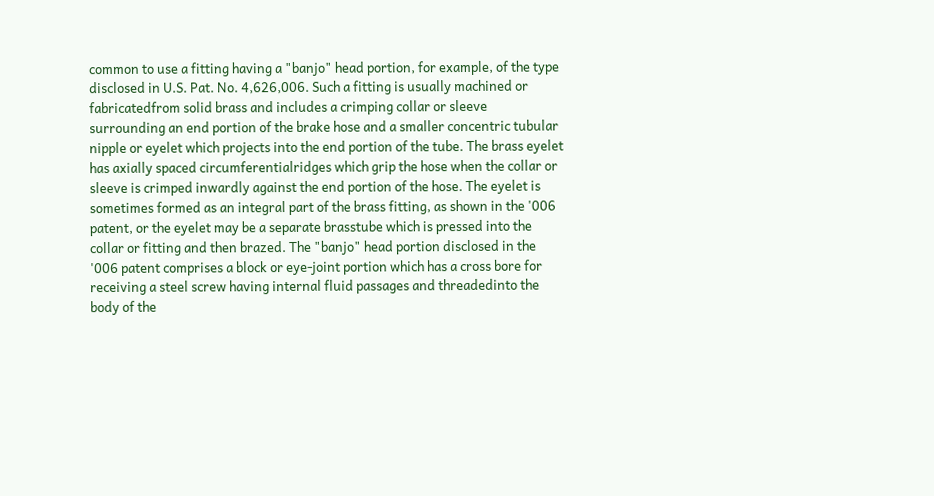common to use a fitting having a "banjo" head portion, for example, of the type disclosed in U.S. Pat. No. 4,626,006. Such a fitting is usually machined or fabricatedfrom solid brass and includes a crimping collar or sleeve surrounding an end portion of the brake hose and a smaller concentric tubular nipple or eyelet which projects into the end portion of the tube. The brass eyelet has axially spaced circumferentialridges which grip the hose when the collar or sleeve is crimped inwardly against the end portion of the hose. The eyelet is sometimes formed as an integral part of the brass fitting, as shown in the '006 patent, or the eyelet may be a separate brasstube which is pressed into the collar or fitting and then brazed. The "banjo" head portion disclosed in the '006 patent comprises a block or eye-joint portion which has a cross bore for receiving a steel screw having internal fluid passages and threadedinto the body of the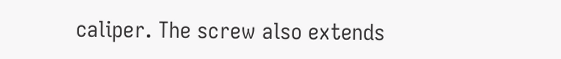caliper. The screw also extends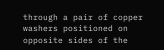through a pair of copper washers positioned on opposite sides of the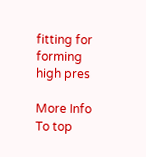fitting for forming high pres

More Info
To top